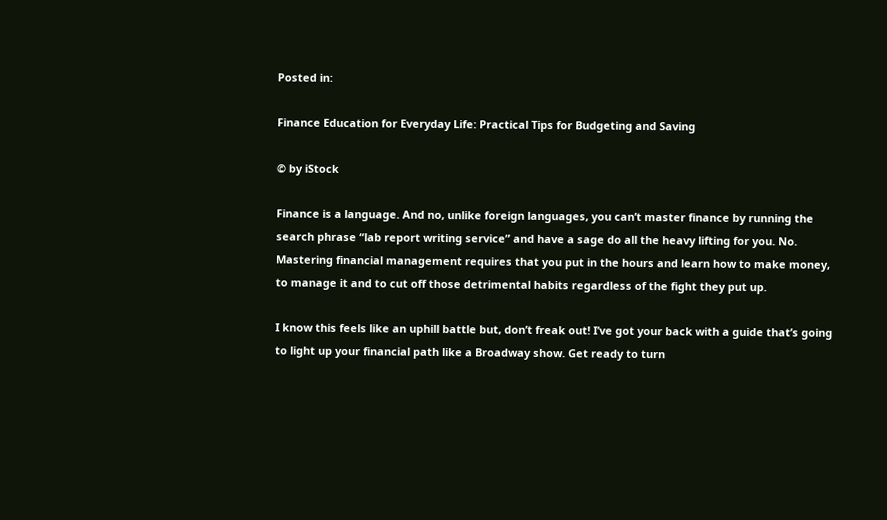Posted in:

Finance Education for Everyday Life: Practical Tips for Budgeting and Saving

© by iStock

Finance is a language. And no, unlike foreign languages, you can’t master finance by running the search phrase “lab report writing service” and have a sage do all the heavy lifting for you. No. Mastering financial management requires that you put in the hours and learn how to make money, to manage it and to cut off those detrimental habits regardless of the fight they put up.

I know this feels like an uphill battle but, don’t freak out! I’ve got your back with a guide that’s going to light up your financial path like a Broadway show. Get ready to turn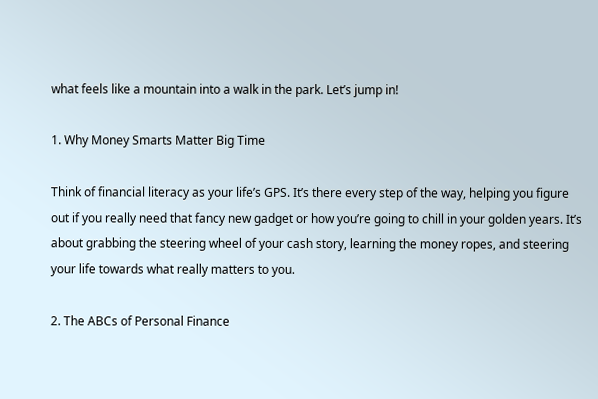what feels like a mountain into a walk in the park. Let’s jump in!

1. Why Money Smarts Matter Big Time

Think of financial literacy as your life’s GPS. It’s there every step of the way, helping you figure out if you really need that fancy new gadget or how you’re going to chill in your golden years. It’s about grabbing the steering wheel of your cash story, learning the money ropes, and steering your life towards what really matters to you.

2. The ABCs of Personal Finance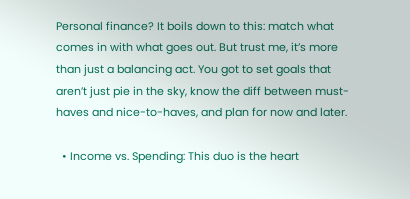Personal finance? It boils down to this: match what comes in with what goes out. But trust me, it’s more than just a balancing act. You got to set goals that aren’t just pie in the sky, know the diff between must-haves and nice-to-haves, and plan for now and later.

  • Income vs. Spending: This duo is the heart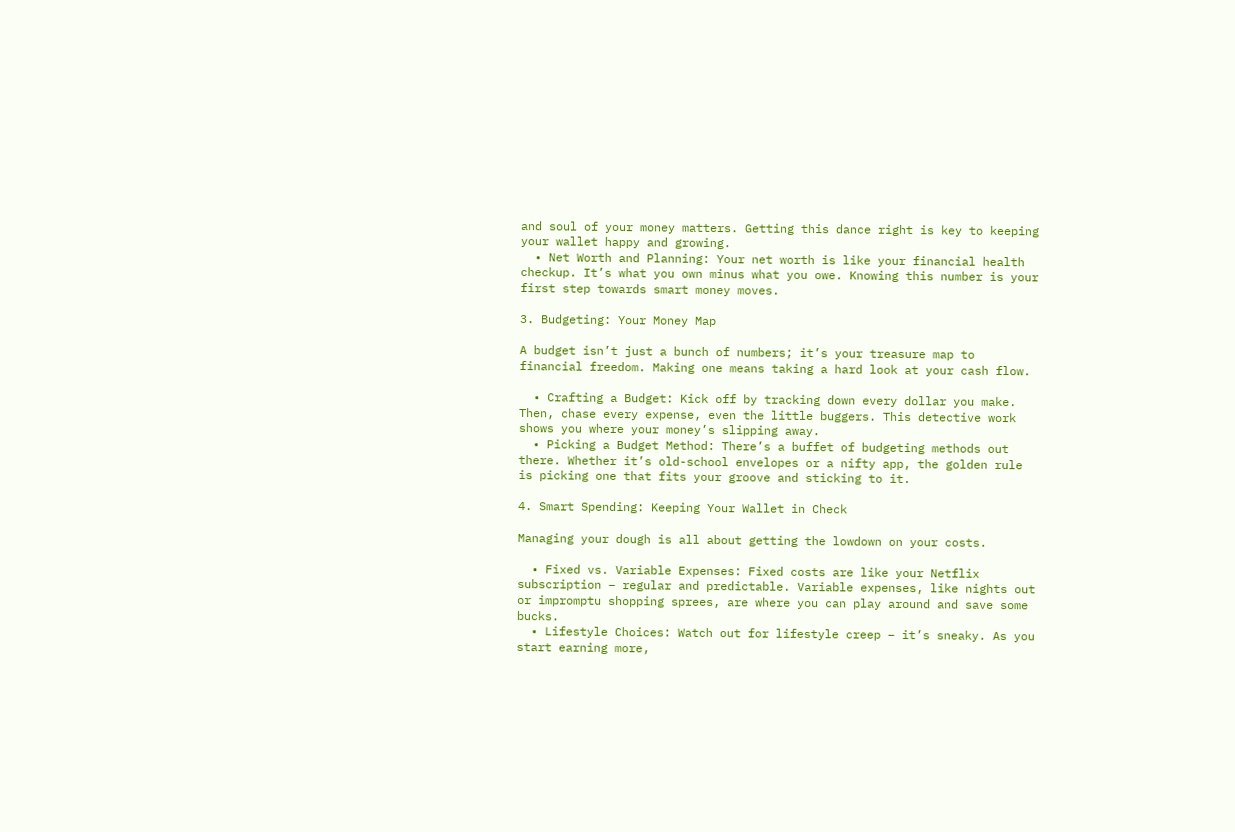and soul of your money matters. Getting this dance right is key to keeping your wallet happy and growing.
  • Net Worth and Planning: Your net worth is like your financial health checkup. It’s what you own minus what you owe. Knowing this number is your first step towards smart money moves.

3. Budgeting: Your Money Map

A budget isn’t just a bunch of numbers; it’s your treasure map to financial freedom. Making one means taking a hard look at your cash flow.

  • Crafting a Budget: Kick off by tracking down every dollar you make. Then, chase every expense, even the little buggers. This detective work shows you where your money’s slipping away.
  • Picking a Budget Method: There’s a buffet of budgeting methods out there. Whether it’s old-school envelopes or a nifty app, the golden rule is picking one that fits your groove and sticking to it.

4. Smart Spending: Keeping Your Wallet in Check

Managing your dough is all about getting the lowdown on your costs.

  • Fixed vs. Variable Expenses: Fixed costs are like your Netflix subscription – regular and predictable. Variable expenses, like nights out or impromptu shopping sprees, are where you can play around and save some bucks.
  • Lifestyle Choices: Watch out for lifestyle creep – it’s sneaky. As you start earning more,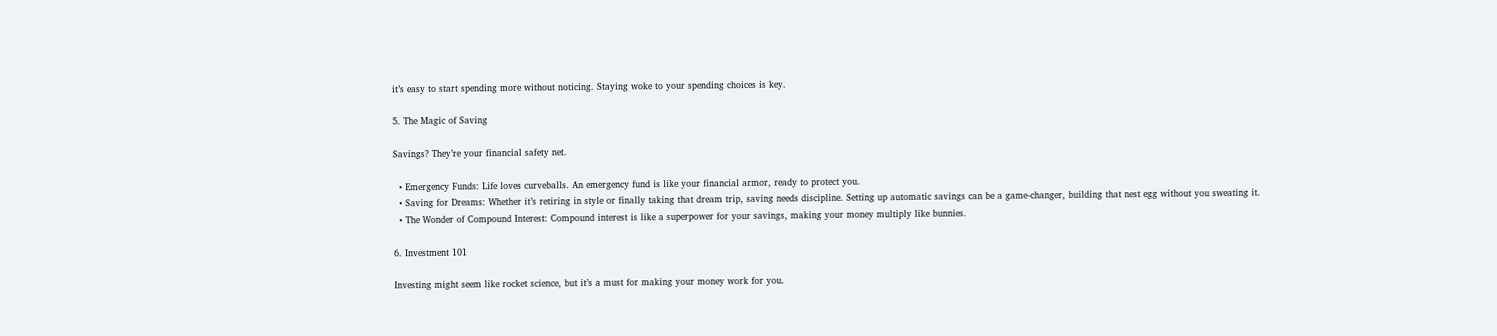it’s easy to start spending more without noticing. Staying woke to your spending choices is key.

5. The Magic of Saving

Savings? They’re your financial safety net.

  • Emergency Funds: Life loves curveballs. An emergency fund is like your financial armor, ready to protect you.
  • Saving for Dreams: Whether it’s retiring in style or finally taking that dream trip, saving needs discipline. Setting up automatic savings can be a game-changer, building that nest egg without you sweating it.
  • The Wonder of Compound Interest: Compound interest is like a superpower for your savings, making your money multiply like bunnies.

6. Investment 101

Investing might seem like rocket science, but it’s a must for making your money work for you.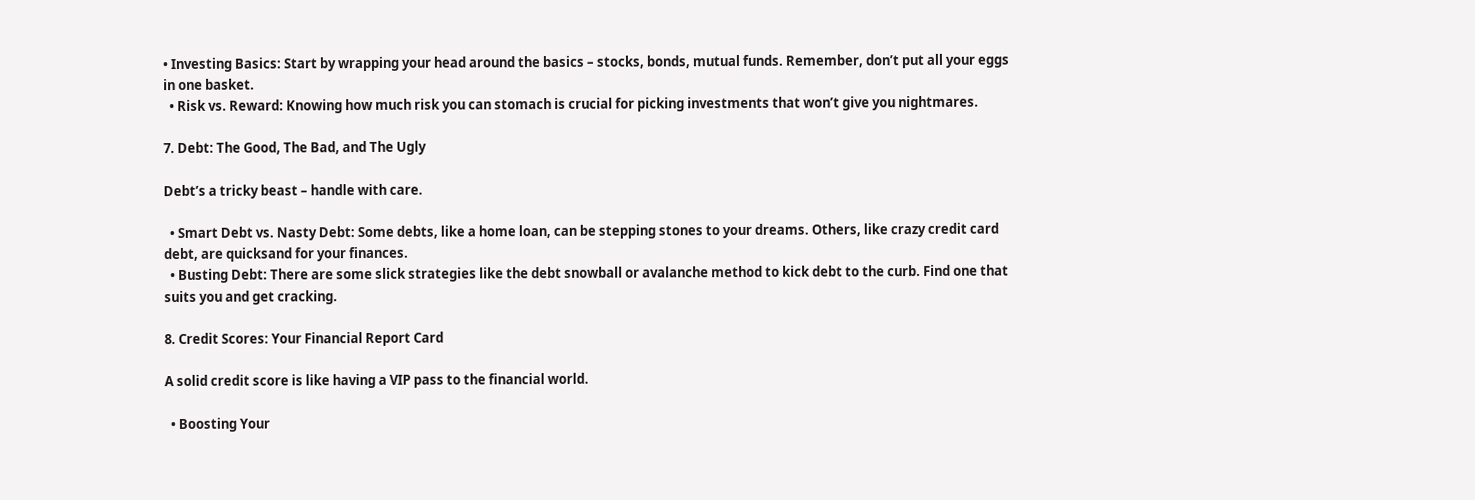• Investing Basics: Start by wrapping your head around the basics – stocks, bonds, mutual funds. Remember, don’t put all your eggs in one basket.
  • Risk vs. Reward: Knowing how much risk you can stomach is crucial for picking investments that won’t give you nightmares.

7. Debt: The Good, The Bad, and The Ugly

Debt’s a tricky beast – handle with care.

  • Smart Debt vs. Nasty Debt: Some debts, like a home loan, can be stepping stones to your dreams. Others, like crazy credit card debt, are quicksand for your finances.
  • Busting Debt: There are some slick strategies like the debt snowball or avalanche method to kick debt to the curb. Find one that suits you and get cracking.

8. Credit Scores: Your Financial Report Card

A solid credit score is like having a VIP pass to the financial world.

  • Boosting Your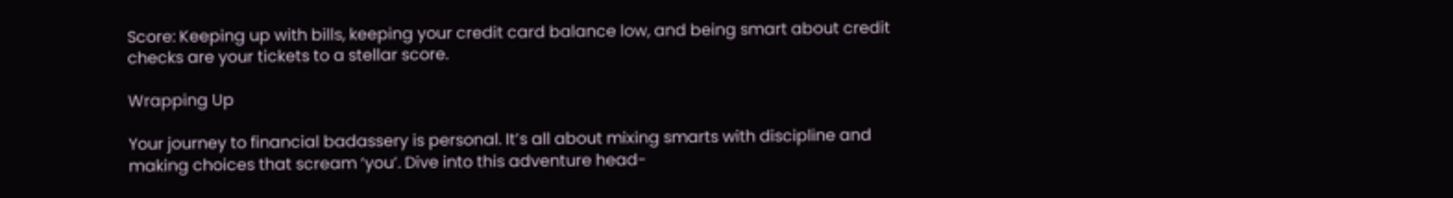Score: Keeping up with bills, keeping your credit card balance low, and being smart about credit checks are your tickets to a stellar score.

Wrapping Up

Your journey to financial badassery is personal. It’s all about mixing smarts with discipline and making choices that scream ‘you’. Dive into this adventure head-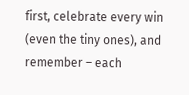first, celebrate every win (even the tiny ones), and remember – each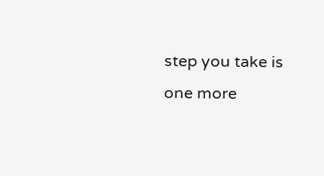step you take is one more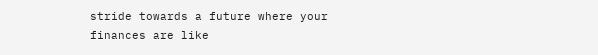stride towards a future where your finances are like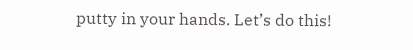putty in your hands. Let’s do this!